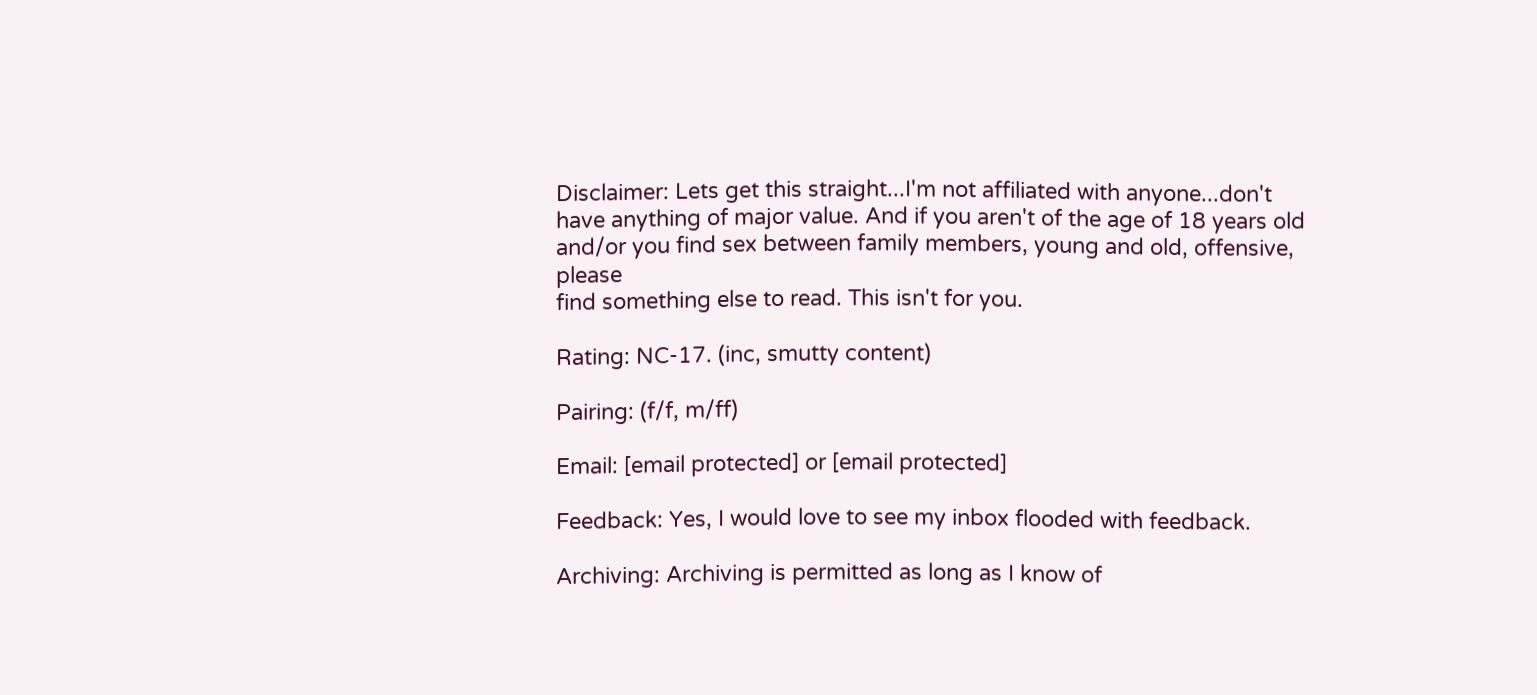Disclaimer: Lets get this straight...I'm not affiliated with anyone...don't
have anything of major value. And if you aren't of the age of 18 years old
and/or you find sex between family members, young and old, offensive, please
find something else to read. This isn't for you.

Rating: NC-17. (inc, smutty content)

Pairing: (f/f, m/ff)

Email: [email protected] or [email protected]

Feedback: Yes, I would love to see my inbox flooded with feedback.

Archiving: Archiving is permitted as long as I know of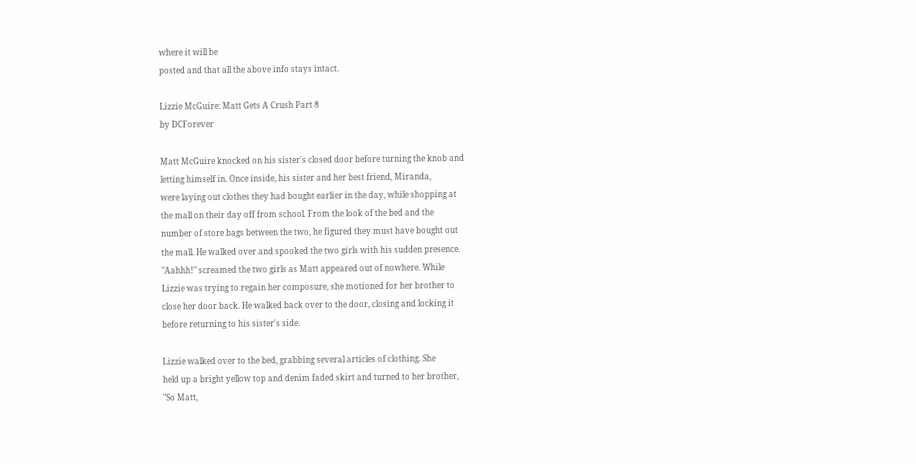where it will be
posted and that all the above info stays intact.

Lizzie McGuire: Matt Gets A Crush Part 8
by DCForever

Matt McGuire knocked on his sister's closed door before turning the knob and
letting himself in. Once inside, his sister and her best friend, Miranda,
were laying out clothes they had bought earlier in the day, while shopping at
the mall on their day off from school. From the look of the bed and the
number of store bags between the two, he figured they must have bought out
the mall. He walked over and spooked the two girls with his sudden presence.
"Aahhh!" screamed the two girls as Matt appeared out of nowhere. While
Lizzie was trying to regain her composure, she motioned for her brother to
close her door back. He walked back over to the door, closing and locking it
before returning to his sister's side.

Lizzie walked over to the bed, grabbing several articles of clothing. She
held up a bright yellow top and denim faded skirt and turned to her brother,
"So Matt,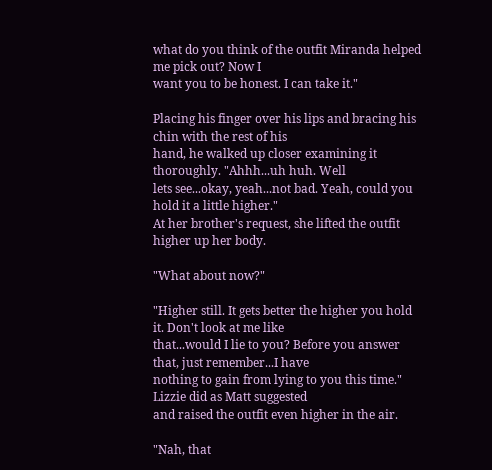what do you think of the outfit Miranda helped me pick out? Now I
want you to be honest. I can take it."

Placing his finger over his lips and bracing his chin with the rest of his
hand, he walked up closer examining it thoroughly. "Ahhh...uh huh. Well
lets see...okay, yeah...not bad. Yeah, could you hold it a little higher."
At her brother's request, she lifted the outfit higher up her body.

"What about now?"

"Higher still. It gets better the higher you hold it. Don't look at me like
that...would I lie to you? Before you answer that, just remember...I have
nothing to gain from lying to you this time." Lizzie did as Matt suggested
and raised the outfit even higher in the air.

"Nah, that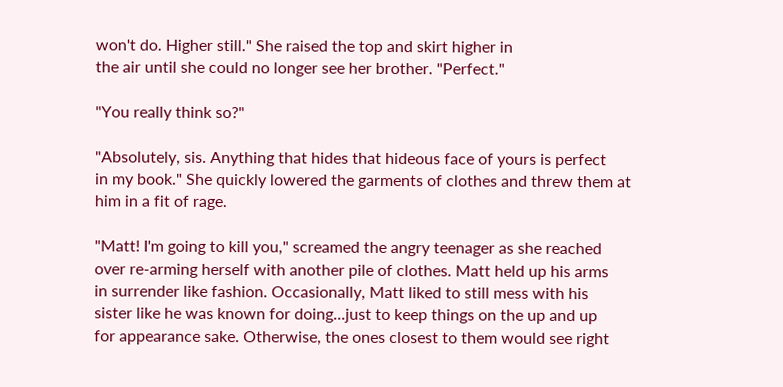won't do. Higher still." She raised the top and skirt higher in
the air until she could no longer see her brother. "Perfect."

"You really think so?"

"Absolutely, sis. Anything that hides that hideous face of yours is perfect
in my book." She quickly lowered the garments of clothes and threw them at
him in a fit of rage.

"Matt! I'm going to kill you," screamed the angry teenager as she reached
over re-arming herself with another pile of clothes. Matt held up his arms
in surrender like fashion. Occasionally, Matt liked to still mess with his
sister like he was known for doing...just to keep things on the up and up
for appearance sake. Otherwise, the ones closest to them would see right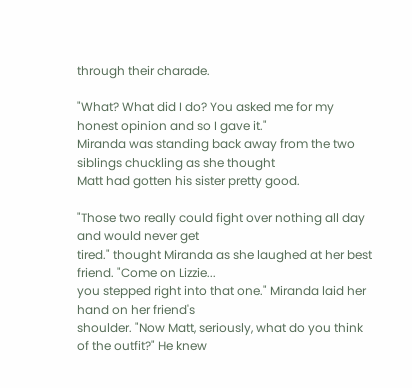through their charade.

"What? What did I do? You asked me for my honest opinion and so I gave it."
Miranda was standing back away from the two siblings chuckling as she thought
Matt had gotten his sister pretty good.

"Those two really could fight over nothing all day and would never get
tired." thought Miranda as she laughed at her best friend. "Come on Lizzie...
you stepped right into that one." Miranda laid her hand on her friend's
shoulder. "Now Matt, seriously, what do you think of the outfit?" He knew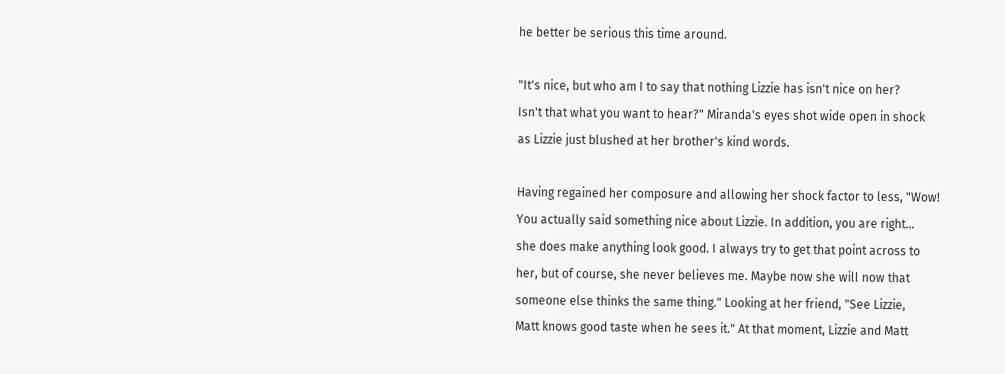he better be serious this time around.

"It's nice, but who am I to say that nothing Lizzie has isn't nice on her?
Isn't that what you want to hear?" Miranda's eyes shot wide open in shock
as Lizzie just blushed at her brother's kind words.

Having regained her composure and allowing her shock factor to less, "Wow!
You actually said something nice about Lizzie. In addition, you are right...
she does make anything look good. I always try to get that point across to
her, but of course, she never believes me. Maybe now she will now that
someone else thinks the same thing." Looking at her friend, "See Lizzie,
Matt knows good taste when he sees it." At that moment, Lizzie and Matt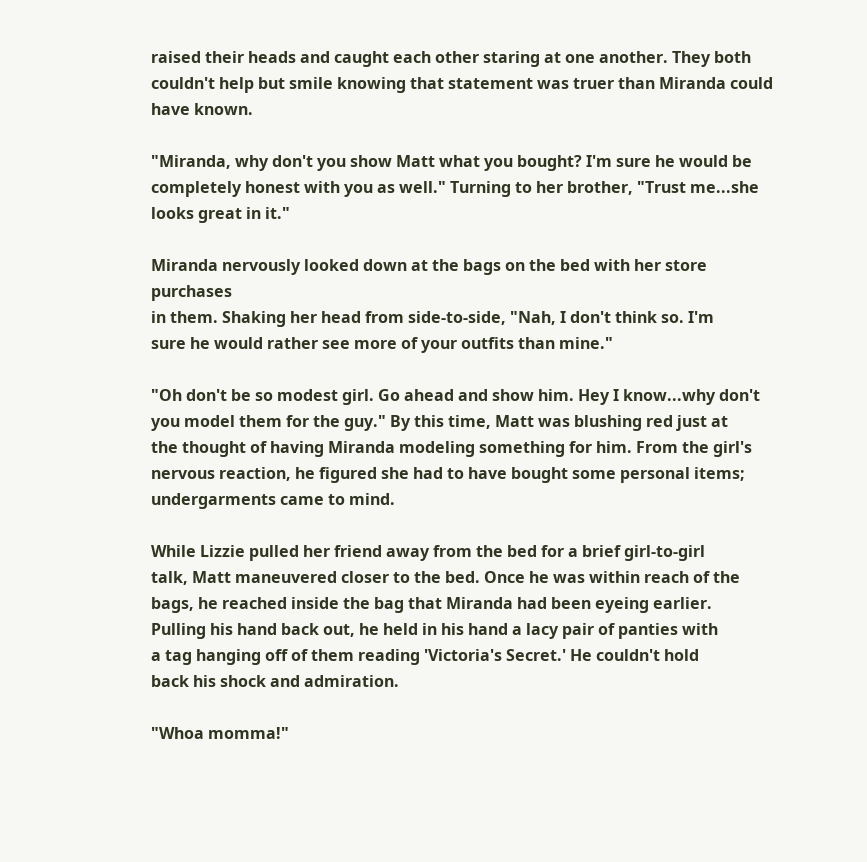raised their heads and caught each other staring at one another. They both
couldn't help but smile knowing that statement was truer than Miranda could
have known.

"Miranda, why don't you show Matt what you bought? I'm sure he would be
completely honest with you as well." Turning to her brother, "Trust me...she
looks great in it."

Miranda nervously looked down at the bags on the bed with her store purchases
in them. Shaking her head from side-to-side, "Nah, I don't think so. I'm
sure he would rather see more of your outfits than mine."

"Oh don't be so modest girl. Go ahead and show him. Hey I know...why don't
you model them for the guy." By this time, Matt was blushing red just at
the thought of having Miranda modeling something for him. From the girl's
nervous reaction, he figured she had to have bought some personal items;
undergarments came to mind.

While Lizzie pulled her friend away from the bed for a brief girl-to-girl
talk, Matt maneuvered closer to the bed. Once he was within reach of the
bags, he reached inside the bag that Miranda had been eyeing earlier.
Pulling his hand back out, he held in his hand a lacy pair of panties with
a tag hanging off of them reading 'Victoria's Secret.' He couldn't hold
back his shock and admiration.

"Whoa momma!"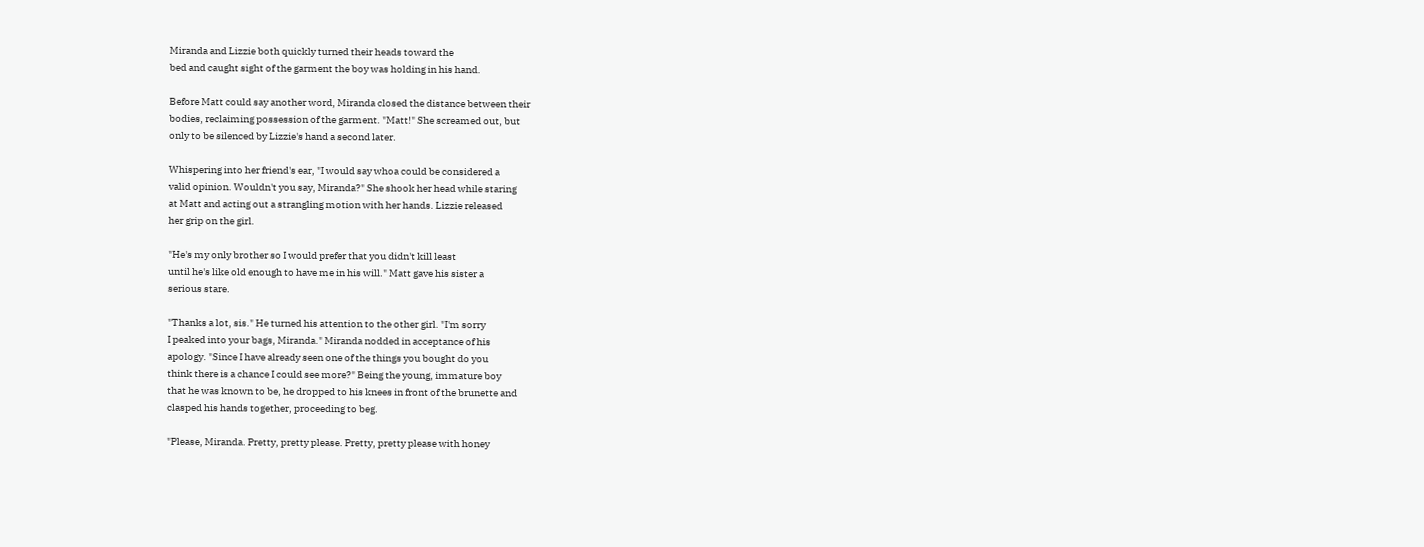Miranda and Lizzie both quickly turned their heads toward the
bed and caught sight of the garment the boy was holding in his hand.

Before Matt could say another word, Miranda closed the distance between their
bodies, reclaiming possession of the garment. "Matt!" She screamed out, but
only to be silenced by Lizzie's hand a second later.

Whispering into her friend's ear, "I would say whoa could be considered a
valid opinion. Wouldn't you say, Miranda?" She shook her head while staring
at Matt and acting out a strangling motion with her hands. Lizzie released
her grip on the girl.

"He's my only brother so I would prefer that you didn't kill least
until he's like old enough to have me in his will." Matt gave his sister a
serious stare.

"Thanks a lot, sis." He turned his attention to the other girl. "I'm sorry
I peaked into your bags, Miranda." Miranda nodded in acceptance of his
apology. "Since I have already seen one of the things you bought do you
think there is a chance I could see more?" Being the young, immature boy
that he was known to be, he dropped to his knees in front of the brunette and
clasped his hands together, proceeding to beg.

"Please, Miranda. Pretty, pretty please. Pretty, pretty please with honey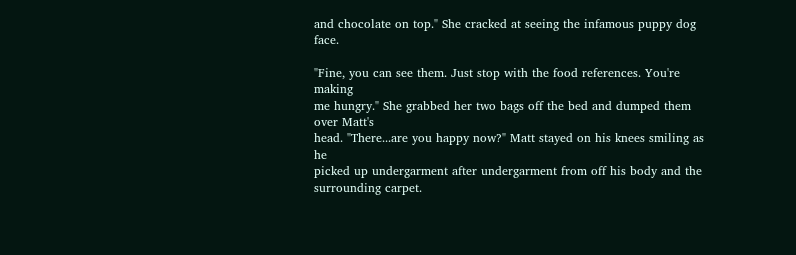and chocolate on top." She cracked at seeing the infamous puppy dog face.

"Fine, you can see them. Just stop with the food references. You're making
me hungry." She grabbed her two bags off the bed and dumped them over Matt's
head. "There...are you happy now?" Matt stayed on his knees smiling as he
picked up undergarment after undergarment from off his body and the
surrounding carpet.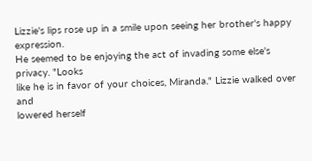Lizzie's lips rose up in a smile upon seeing her brother's happy expression.
He seemed to be enjoying the act of invading some else's privacy. "Looks
like he is in favor of your choices, Miranda." Lizzie walked over and
lowered herself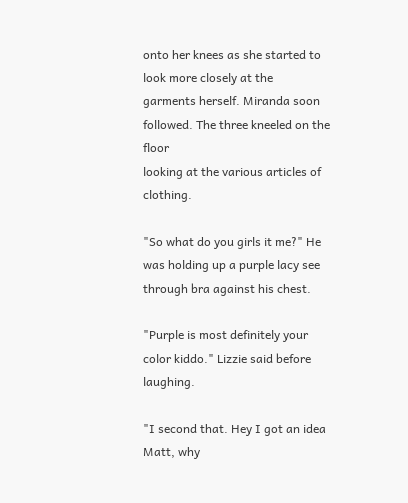onto her knees as she started to look more closely at the
garments herself. Miranda soon followed. The three kneeled on the floor
looking at the various articles of clothing.

"So what do you girls it me?" He was holding up a purple lacy see
through bra against his chest.

"Purple is most definitely your color kiddo." Lizzie said before laughing.

"I second that. Hey I got an idea Matt, why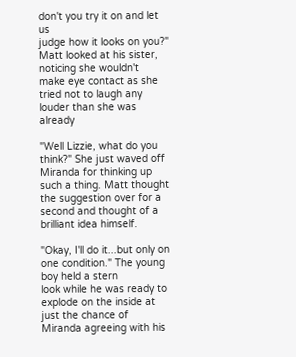don't you try it on and let us
judge how it looks on you?" Matt looked at his sister, noticing she wouldn't
make eye contact as she tried not to laugh any louder than she was already

"Well Lizzie, what do you think?" She just waved off Miranda for thinking up
such a thing. Matt thought the suggestion over for a second and thought of a
brilliant idea himself.

"Okay, I'll do it...but only on one condition." The young boy held a stern
look while he was ready to explode on the inside at just the chance of
Miranda agreeing with his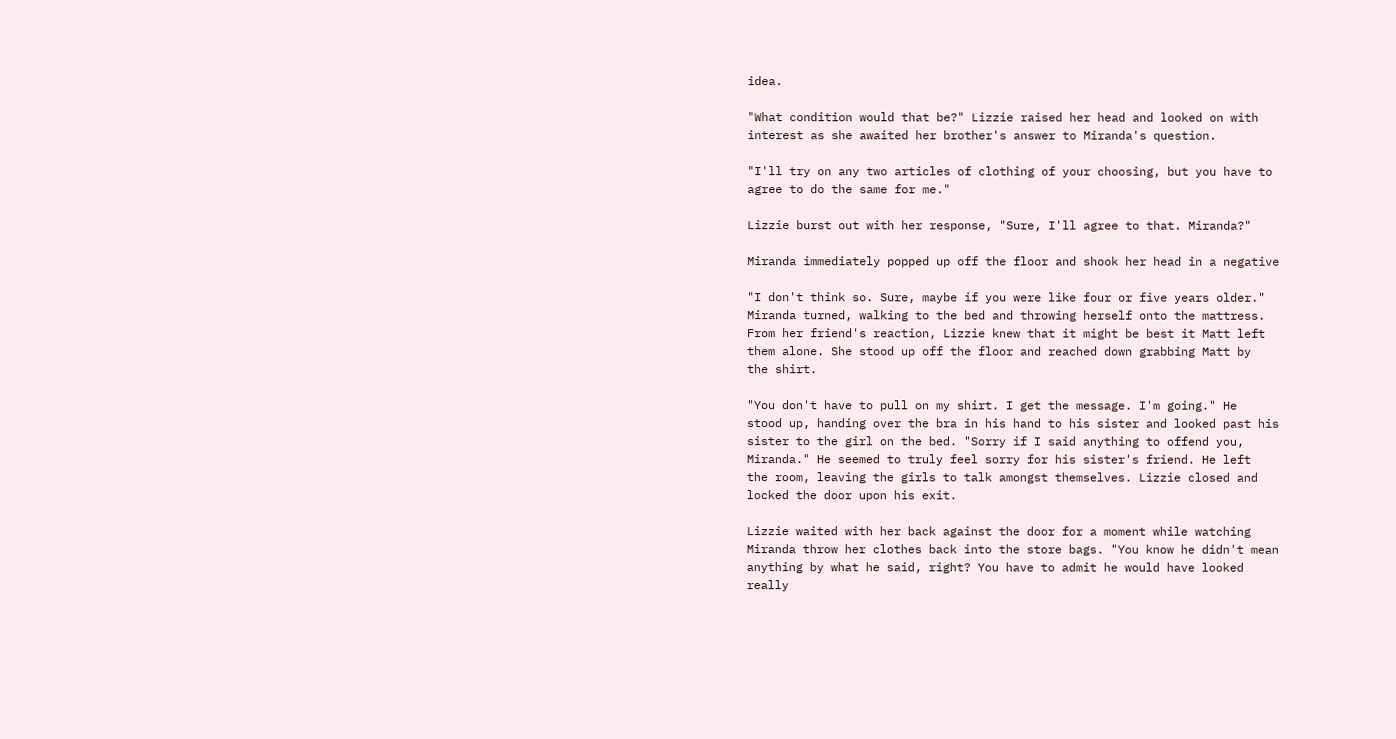idea.

"What condition would that be?" Lizzie raised her head and looked on with
interest as she awaited her brother's answer to Miranda's question.

"I'll try on any two articles of clothing of your choosing, but you have to
agree to do the same for me."

Lizzie burst out with her response, "Sure, I'll agree to that. Miranda?"

Miranda immediately popped up off the floor and shook her head in a negative

"I don't think so. Sure, maybe if you were like four or five years older."
Miranda turned, walking to the bed and throwing herself onto the mattress.
From her friend's reaction, Lizzie knew that it might be best it Matt left
them alone. She stood up off the floor and reached down grabbing Matt by
the shirt.

"You don't have to pull on my shirt. I get the message. I'm going." He
stood up, handing over the bra in his hand to his sister and looked past his
sister to the girl on the bed. "Sorry if I said anything to offend you,
Miranda." He seemed to truly feel sorry for his sister's friend. He left
the room, leaving the girls to talk amongst themselves. Lizzie closed and
locked the door upon his exit.

Lizzie waited with her back against the door for a moment while watching
Miranda throw her clothes back into the store bags. "You know he didn't mean
anything by what he said, right? You have to admit he would have looked
really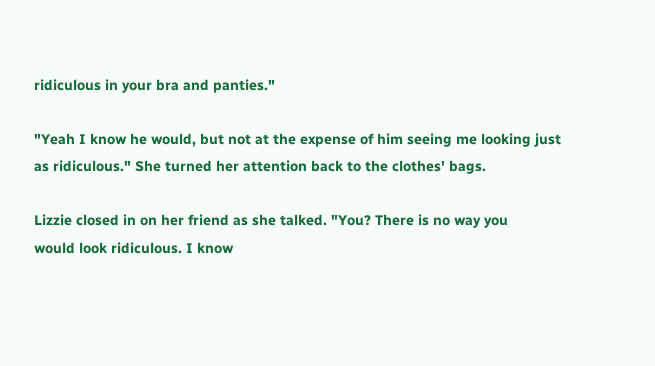ridiculous in your bra and panties."

"Yeah I know he would, but not at the expense of him seeing me looking just
as ridiculous." She turned her attention back to the clothes' bags.

Lizzie closed in on her friend as she talked. "You? There is no way you
would look ridiculous. I know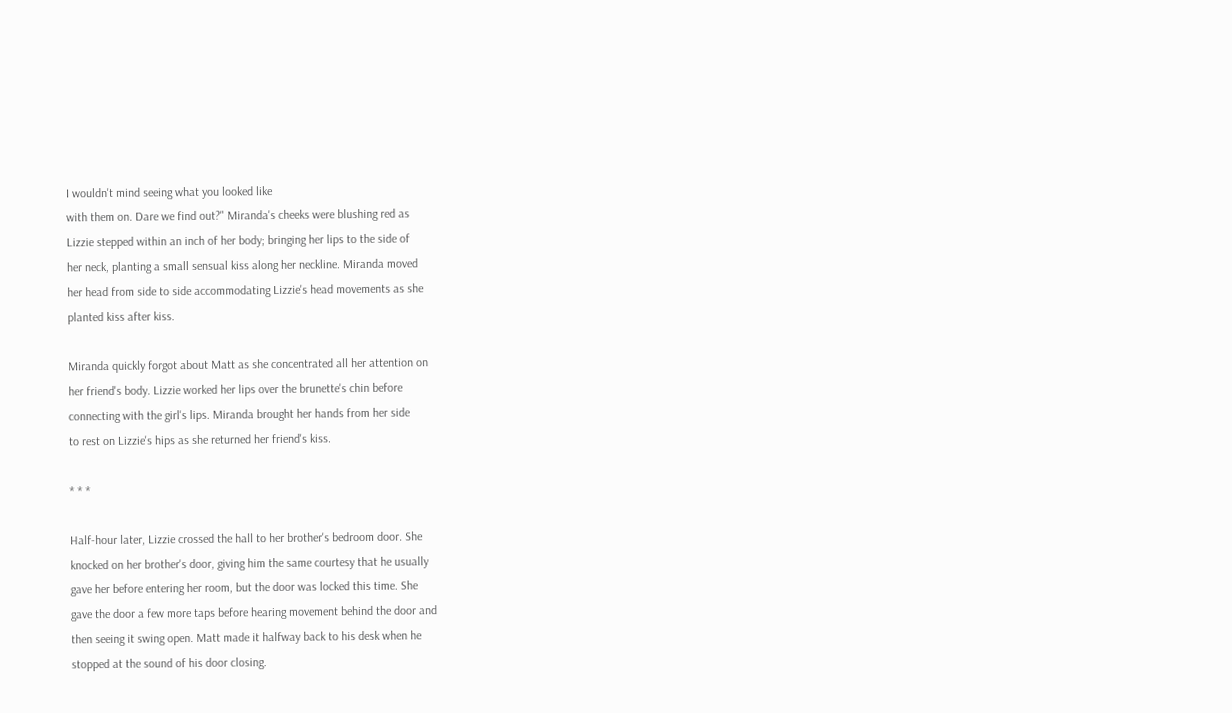I wouldn't mind seeing what you looked like
with them on. Dare we find out?" Miranda's cheeks were blushing red as
Lizzie stepped within an inch of her body; bringing her lips to the side of
her neck, planting a small sensual kiss along her neckline. Miranda moved
her head from side to side accommodating Lizzie's head movements as she
planted kiss after kiss.

Miranda quickly forgot about Matt as she concentrated all her attention on
her friend's body. Lizzie worked her lips over the brunette's chin before
connecting with the girl's lips. Miranda brought her hands from her side
to rest on Lizzie's hips as she returned her friend's kiss.

* * *

Half-hour later, Lizzie crossed the hall to her brother's bedroom door. She
knocked on her brother's door, giving him the same courtesy that he usually
gave her before entering her room, but the door was locked this time. She
gave the door a few more taps before hearing movement behind the door and
then seeing it swing open. Matt made it halfway back to his desk when he
stopped at the sound of his door closing.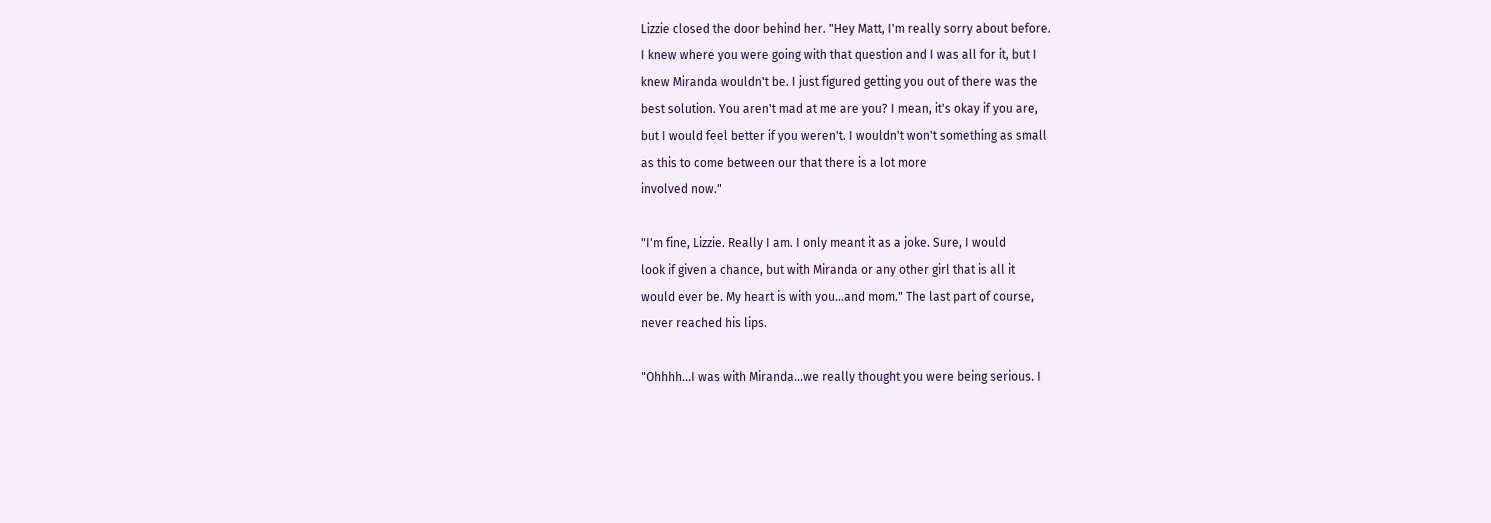Lizzie closed the door behind her. "Hey Matt, I'm really sorry about before.
I knew where you were going with that question and I was all for it, but I
knew Miranda wouldn't be. I just figured getting you out of there was the
best solution. You aren't mad at me are you? I mean, it's okay if you are,
but I would feel better if you weren't. I wouldn't won't something as small
as this to come between our that there is a lot more
involved now."

"I'm fine, Lizzie. Really I am. I only meant it as a joke. Sure, I would
look if given a chance, but with Miranda or any other girl that is all it
would ever be. My heart is with you...and mom." The last part of course,
never reached his lips.

"Ohhhh...I was with Miranda...we really thought you were being serious. I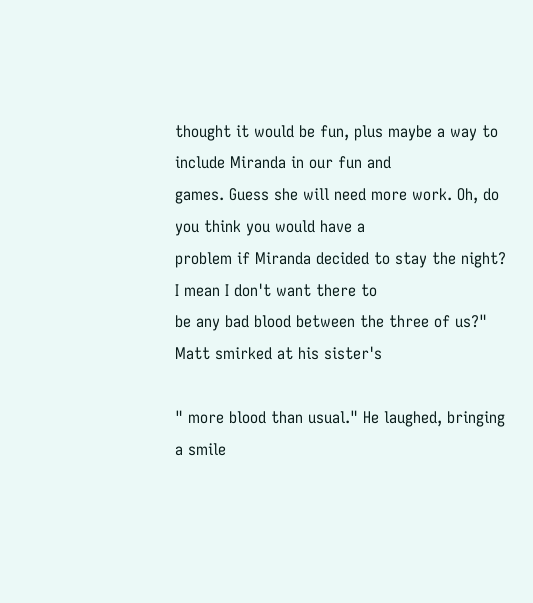thought it would be fun, plus maybe a way to include Miranda in our fun and
games. Guess she will need more work. Oh, do you think you would have a
problem if Miranda decided to stay the night? I mean I don't want there to
be any bad blood between the three of us?" Matt smirked at his sister's

" more blood than usual." He laughed, bringing a smile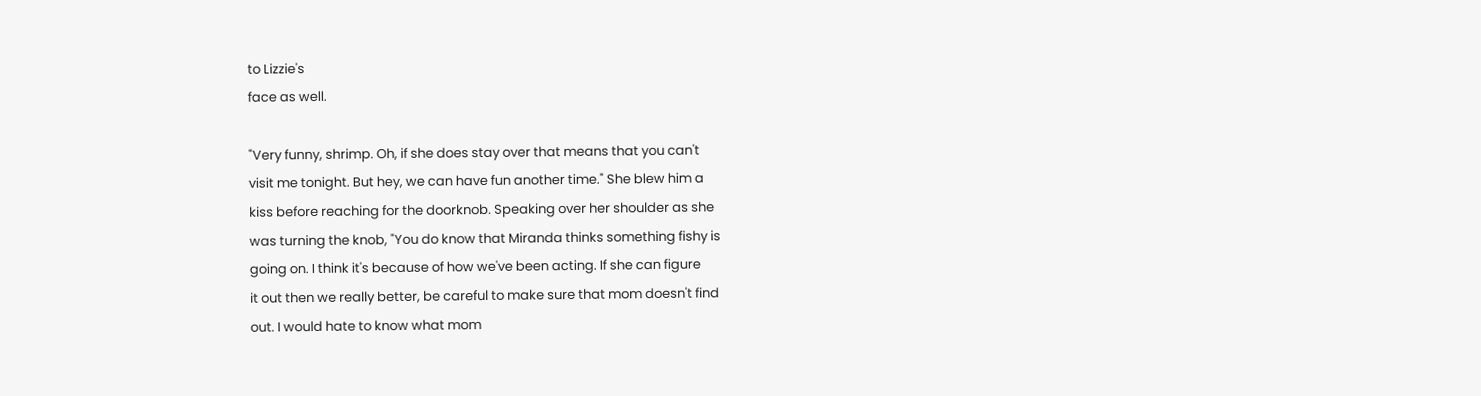to Lizzie's
face as well.

"Very funny, shrimp. Oh, if she does stay over that means that you can't
visit me tonight. But hey, we can have fun another time." She blew him a
kiss before reaching for the doorknob. Speaking over her shoulder as she
was turning the knob, "You do know that Miranda thinks something fishy is
going on. I think it's because of how we've been acting. If she can figure
it out then we really better, be careful to make sure that mom doesn't find
out. I would hate to know what mom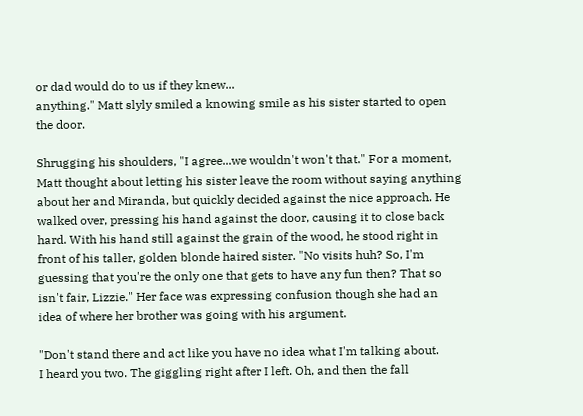or dad would do to us if they knew...
anything." Matt slyly smiled a knowing smile as his sister started to open
the door.

Shrugging his shoulders, "I agree...we wouldn't won't that." For a moment,
Matt thought about letting his sister leave the room without saying anything
about her and Miranda, but quickly decided against the nice approach. He
walked over, pressing his hand against the door, causing it to close back
hard. With his hand still against the grain of the wood, he stood right in
front of his taller, golden blonde haired sister. "No visits huh? So, I'm
guessing that you're the only one that gets to have any fun then? That so
isn't fair, Lizzie." Her face was expressing confusion though she had an
idea of where her brother was going with his argument.

"Don't stand there and act like you have no idea what I'm talking about.
I heard you two. The giggling right after I left. Oh, and then the fall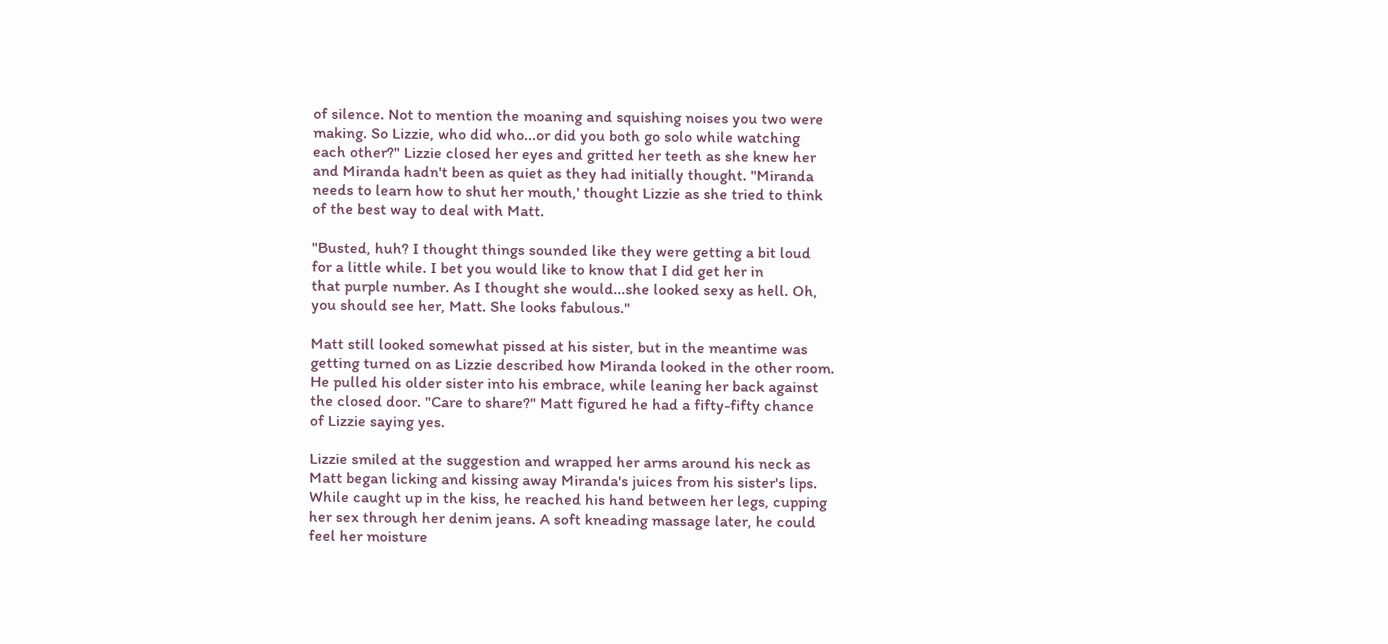of silence. Not to mention the moaning and squishing noises you two were
making. So Lizzie, who did who...or did you both go solo while watching
each other?" Lizzie closed her eyes and gritted her teeth as she knew her
and Miranda hadn't been as quiet as they had initially thought. "Miranda
needs to learn how to shut her mouth,' thought Lizzie as she tried to think
of the best way to deal with Matt.

"Busted, huh? I thought things sounded like they were getting a bit loud
for a little while. I bet you would like to know that I did get her in
that purple number. As I thought she would...she looked sexy as hell. Oh,
you should see her, Matt. She looks fabulous."

Matt still looked somewhat pissed at his sister, but in the meantime was
getting turned on as Lizzie described how Miranda looked in the other room.
He pulled his older sister into his embrace, while leaning her back against
the closed door. "Care to share?" Matt figured he had a fifty-fifty chance
of Lizzie saying yes.

Lizzie smiled at the suggestion and wrapped her arms around his neck as
Matt began licking and kissing away Miranda's juices from his sister's lips.
While caught up in the kiss, he reached his hand between her legs, cupping
her sex through her denim jeans. A soft kneading massage later, he could
feel her moisture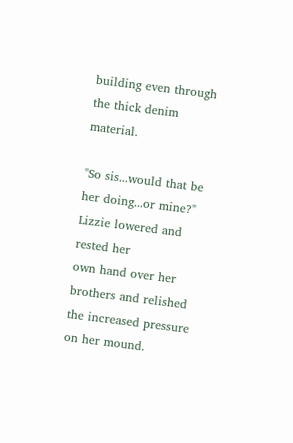building even through the thick denim material.

"So sis...would that be her doing...or mine?" Lizzie lowered and rested her
own hand over her brothers and relished the increased pressure on her mound.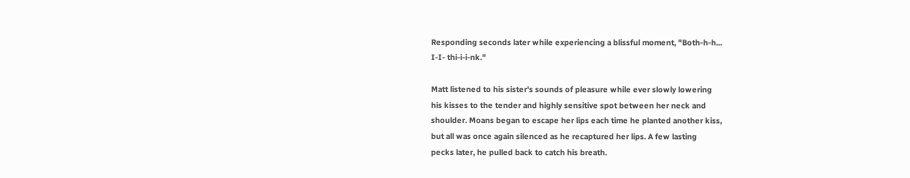Responding seconds later while experiencing a blissful moment, "Both-h-h...
I-I- thi-i-i-nk."

Matt listened to his sister's sounds of pleasure while ever slowly lowering
his kisses to the tender and highly sensitive spot between her neck and
shoulder. Moans began to escape her lips each time he planted another kiss,
but all was once again silenced as he recaptured her lips. A few lasting
pecks later, he pulled back to catch his breath.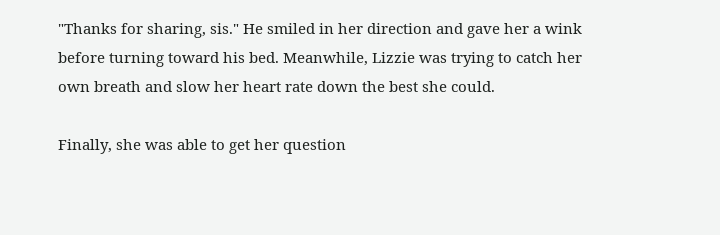"Thanks for sharing, sis." He smiled in her direction and gave her a wink
before turning toward his bed. Meanwhile, Lizzie was trying to catch her
own breath and slow her heart rate down the best she could.

Finally, she was able to get her question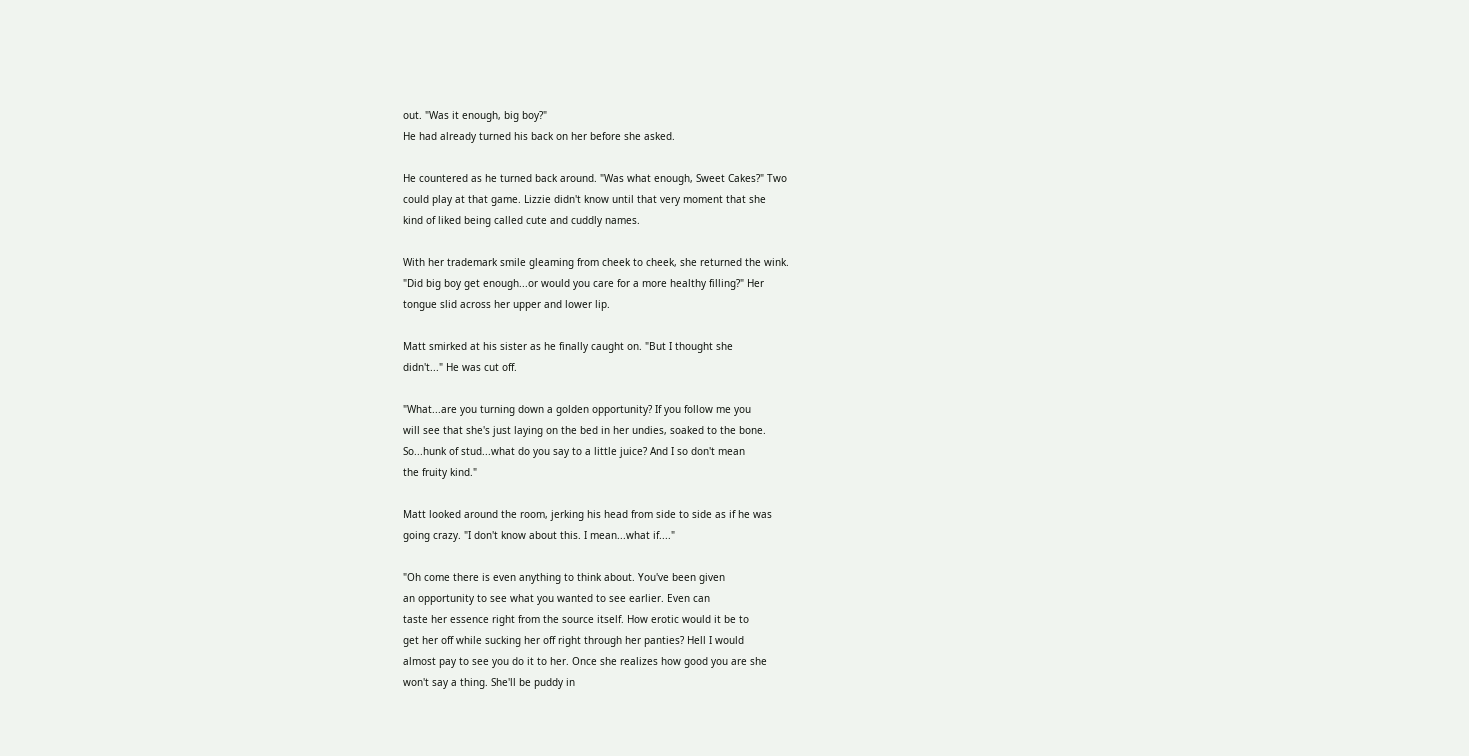out. "Was it enough, big boy?"
He had already turned his back on her before she asked.

He countered as he turned back around. "Was what enough, Sweet Cakes?" Two
could play at that game. Lizzie didn't know until that very moment that she
kind of liked being called cute and cuddly names.

With her trademark smile gleaming from cheek to cheek, she returned the wink.
"Did big boy get enough...or would you care for a more healthy filling?" Her
tongue slid across her upper and lower lip.

Matt smirked at his sister as he finally caught on. "But I thought she
didn't..." He was cut off.

"What...are you turning down a golden opportunity? If you follow me you
will see that she's just laying on the bed in her undies, soaked to the bone.
So...hunk of stud...what do you say to a little juice? And I so don't mean
the fruity kind."

Matt looked around the room, jerking his head from side to side as if he was
going crazy. "I don't know about this. I mean...what if...."

"Oh come there is even anything to think about. You've been given
an opportunity to see what you wanted to see earlier. Even can
taste her essence right from the source itself. How erotic would it be to
get her off while sucking her off right through her panties? Hell I would
almost pay to see you do it to her. Once she realizes how good you are she
won't say a thing. She'll be puddy in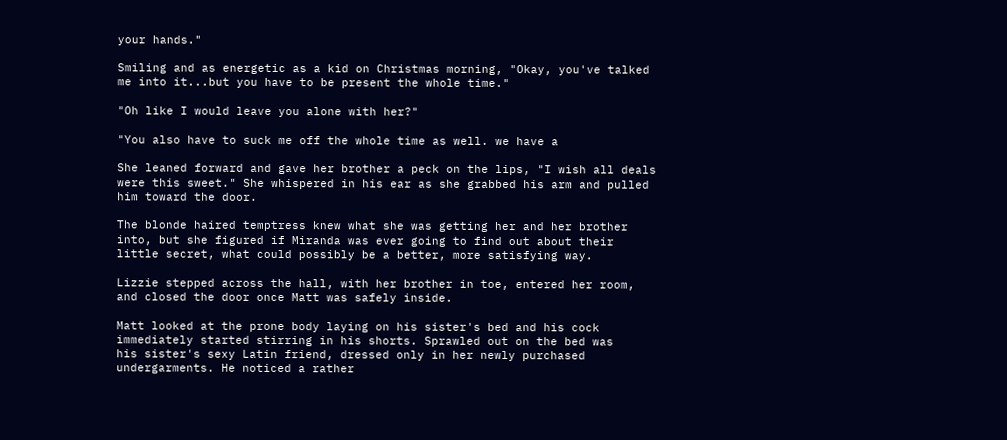your hands."

Smiling and as energetic as a kid on Christmas morning, "Okay, you've talked
me into it...but you have to be present the whole time."

"Oh like I would leave you alone with her?"

"You also have to suck me off the whole time as well. we have a

She leaned forward and gave her brother a peck on the lips, "I wish all deals
were this sweet." She whispered in his ear as she grabbed his arm and pulled
him toward the door.

The blonde haired temptress knew what she was getting her and her brother
into, but she figured if Miranda was ever going to find out about their
little secret, what could possibly be a better, more satisfying way.

Lizzie stepped across the hall, with her brother in toe, entered her room,
and closed the door once Matt was safely inside.

Matt looked at the prone body laying on his sister's bed and his cock
immediately started stirring in his shorts. Sprawled out on the bed was
his sister's sexy Latin friend, dressed only in her newly purchased
undergarments. He noticed a rather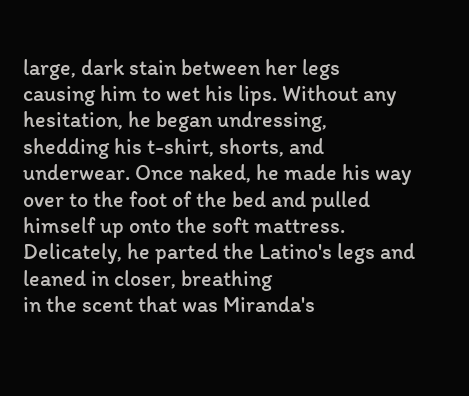large, dark stain between her legs
causing him to wet his lips. Without any hesitation, he began undressing,
shedding his t-shirt, shorts, and underwear. Once naked, he made his way
over to the foot of the bed and pulled himself up onto the soft mattress.
Delicately, he parted the Latino's legs and leaned in closer, breathing
in the scent that was Miranda's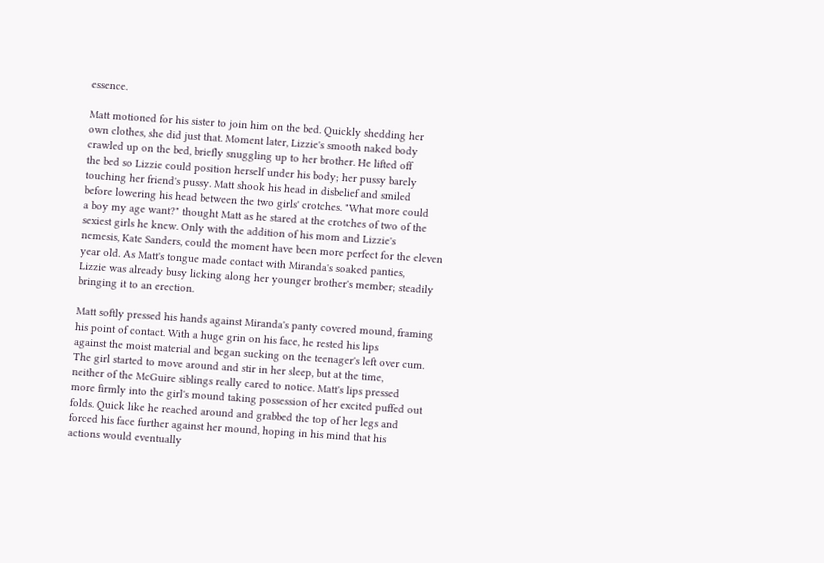essence.

Matt motioned for his sister to join him on the bed. Quickly shedding her
own clothes, she did just that. Moment later, Lizzie's smooth naked body
crawled up on the bed, briefly snuggling up to her brother. He lifted off
the bed so Lizzie could position herself under his body; her pussy barely
touching her friend's pussy. Matt shook his head in disbelief and smiled
before lowering his head between the two girls' crotches. "What more could
a boy my age want?" thought Matt as he stared at the crotches of two of the
sexiest girls he knew. Only with the addition of his mom and Lizzie's
nemesis, Kate Sanders, could the moment have been more perfect for the eleven
year old. As Matt's tongue made contact with Miranda's soaked panties,
Lizzie was already busy licking along her younger brother's member; steadily
bringing it to an erection.

Matt softly pressed his hands against Miranda's panty covered mound, framing
his point of contact. With a huge grin on his face, he rested his lips
against the moist material and began sucking on the teenager's left over cum.
The girl started to move around and stir in her sleep, but at the time,
neither of the McGuire siblings really cared to notice. Matt's lips pressed
more firmly into the girl's mound taking possession of her excited puffed out
folds. Quick like he reached around and grabbed the top of her legs and
forced his face further against her mound, hoping in his mind that his
actions would eventually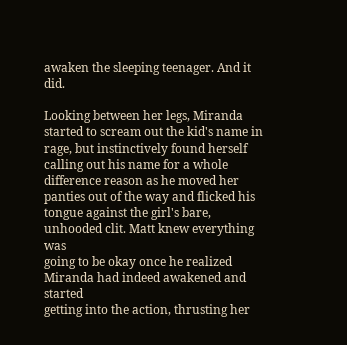awaken the sleeping teenager. And it did.

Looking between her legs, Miranda started to scream out the kid's name in
rage, but instinctively found herself calling out his name for a whole
difference reason as he moved her panties out of the way and flicked his
tongue against the girl's bare, unhooded clit. Matt knew everything was
going to be okay once he realized Miranda had indeed awakened and started
getting into the action, thrusting her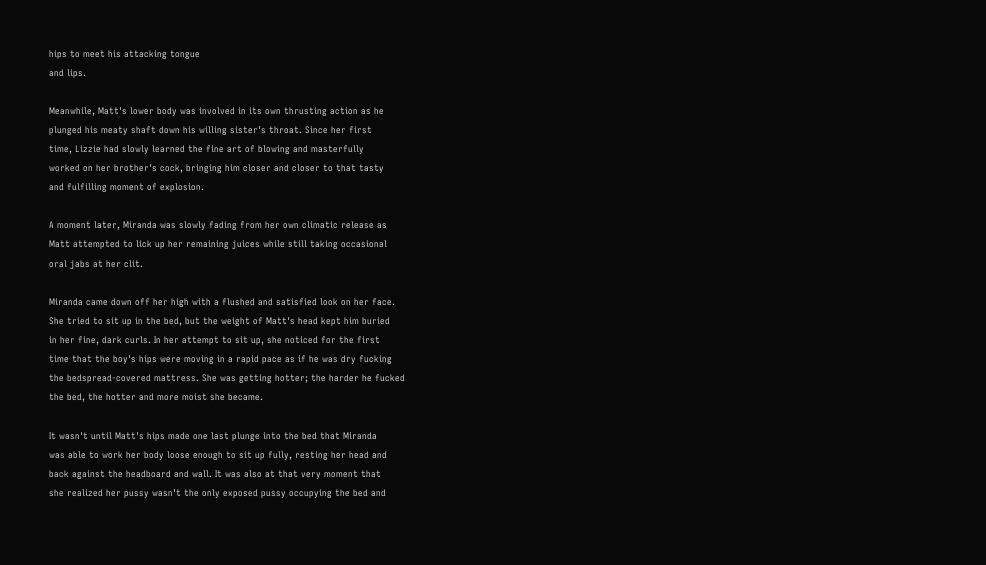hips to meet his attacking tongue
and lips.

Meanwhile, Matt's lower body was involved in its own thrusting action as he
plunged his meaty shaft down his willing sister's throat. Since her first
time, Lizzie had slowly learned the fine art of blowing and masterfully
worked on her brother's cock, bringing him closer and closer to that tasty
and fulfilling moment of explosion.

A moment later, Miranda was slowly fading from her own climatic release as
Matt attempted to lick up her remaining juices while still taking occasional
oral jabs at her clit.

Miranda came down off her high with a flushed and satisfied look on her face.
She tried to sit up in the bed, but the weight of Matt's head kept him buried
in her fine, dark curls. In her attempt to sit up, she noticed for the first
time that the boy's hips were moving in a rapid pace as if he was dry fucking
the bedspread-covered mattress. She was getting hotter; the harder he fucked
the bed, the hotter and more moist she became.

It wasn't until Matt's hips made one last plunge into the bed that Miranda
was able to work her body loose enough to sit up fully, resting her head and
back against the headboard and wall. It was also at that very moment that
she realized her pussy wasn't the only exposed pussy occupying the bed and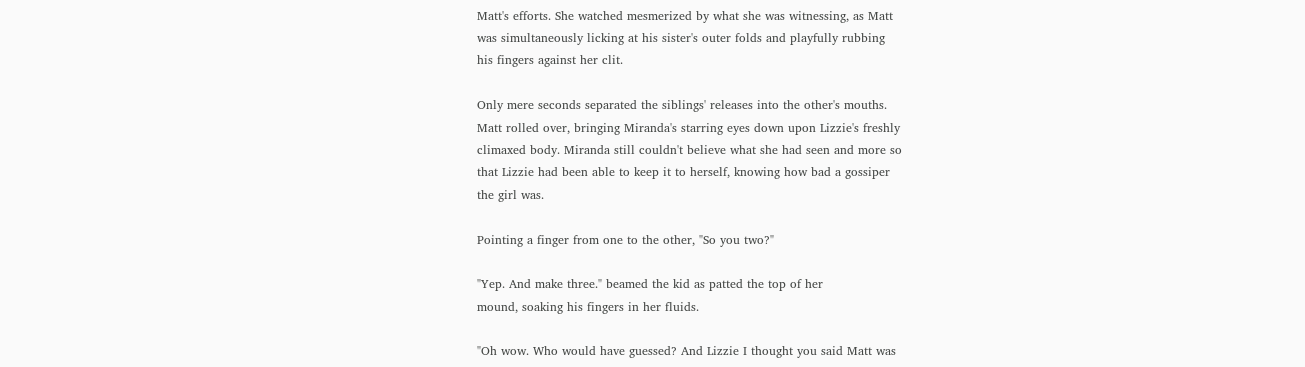Matt's efforts. She watched mesmerized by what she was witnessing, as Matt
was simultaneously licking at his sister's outer folds and playfully rubbing
his fingers against her clit.

Only mere seconds separated the siblings' releases into the other's mouths.
Matt rolled over, bringing Miranda's starring eyes down upon Lizzie's freshly
climaxed body. Miranda still couldn't believe what she had seen and more so
that Lizzie had been able to keep it to herself, knowing how bad a gossiper
the girl was.

Pointing a finger from one to the other, "So you two?"

"Yep. And make three." beamed the kid as patted the top of her
mound, soaking his fingers in her fluids.

"Oh wow. Who would have guessed? And Lizzie I thought you said Matt was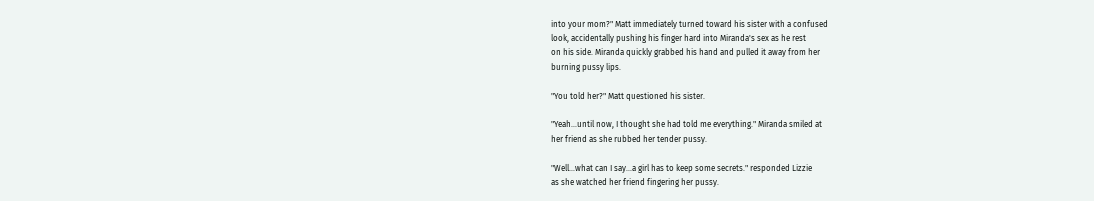into your mom?" Matt immediately turned toward his sister with a confused
look, accidentally pushing his finger hard into Miranda's sex as he rest
on his side. Miranda quickly grabbed his hand and pulled it away from her
burning pussy lips.

"You told her?" Matt questioned his sister.

"Yeah...until now, I thought she had told me everything." Miranda smiled at
her friend as she rubbed her tender pussy.

"Well...what can I say...a girl has to keep some secrets." responded Lizzie
as she watched her friend fingering her pussy.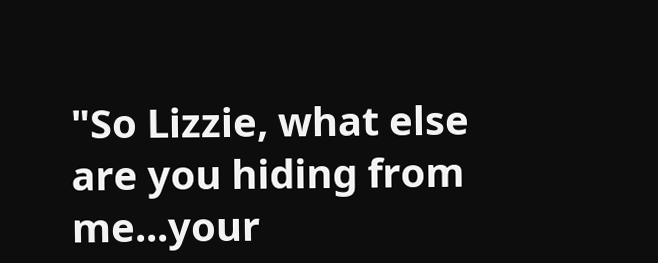"So Lizzie, what else are you hiding from me...your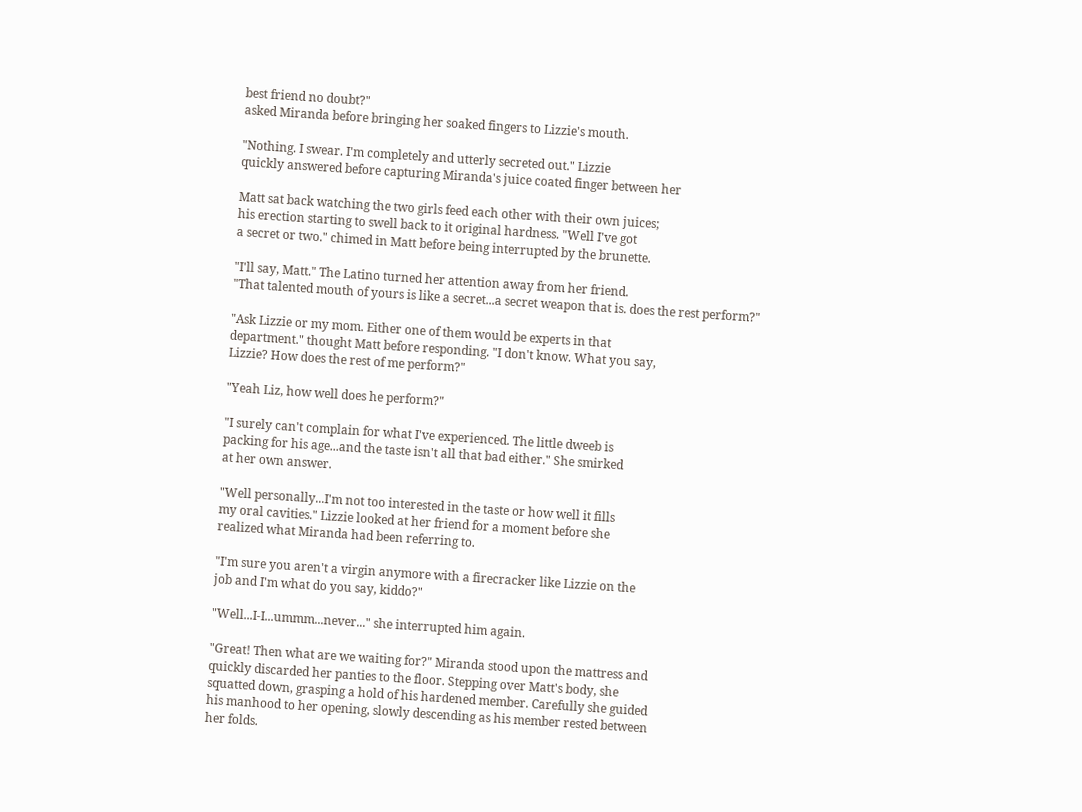best friend no doubt?"
asked Miranda before bringing her soaked fingers to Lizzie's mouth.

"Nothing. I swear. I'm completely and utterly secreted out." Lizzie
quickly answered before capturing Miranda's juice coated finger between her

Matt sat back watching the two girls feed each other with their own juices;
his erection starting to swell back to it original hardness. "Well I've got
a secret or two." chimed in Matt before being interrupted by the brunette.

"I'll say, Matt." The Latino turned her attention away from her friend.
"That talented mouth of yours is like a secret...a secret weapon that is. does the rest perform?"

"Ask Lizzie or my mom. Either one of them would be experts in that
department." thought Matt before responding. "I don't know. What you say,
Lizzie? How does the rest of me perform?"

"Yeah Liz, how well does he perform?"

"I surely can't complain for what I've experienced. The little dweeb is
packing for his age...and the taste isn't all that bad either." She smirked
at her own answer.

"Well personally...I'm not too interested in the taste or how well it fills
my oral cavities." Lizzie looked at her friend for a moment before she
realized what Miranda had been referring to.

"I'm sure you aren't a virgin anymore with a firecracker like Lizzie on the
job and I'm what do you say, kiddo?"

"Well...I-I...ummm...never..." she interrupted him again.

"Great! Then what are we waiting for?" Miranda stood upon the mattress and
quickly discarded her panties to the floor. Stepping over Matt's body, she
squatted down, grasping a hold of his hardened member. Carefully she guided
his manhood to her opening, slowly descending as his member rested between
her folds.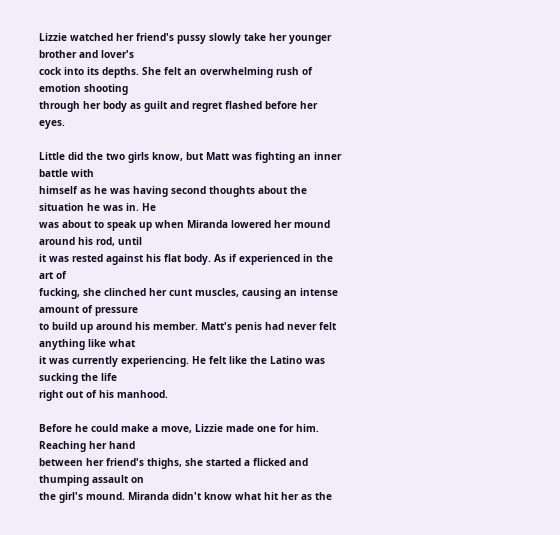Lizzie watched her friend's pussy slowly take her younger brother and lover's
cock into its depths. She felt an overwhelming rush of emotion shooting
through her body as guilt and regret flashed before her eyes.

Little did the two girls know, but Matt was fighting an inner battle with
himself as he was having second thoughts about the situation he was in. He
was about to speak up when Miranda lowered her mound around his rod, until
it was rested against his flat body. As if experienced in the art of
fucking, she clinched her cunt muscles, causing an intense amount of pressure
to build up around his member. Matt's penis had never felt anything like what
it was currently experiencing. He felt like the Latino was sucking the life
right out of his manhood.

Before he could make a move, Lizzie made one for him. Reaching her hand
between her friend's thighs, she started a flicked and thumping assault on
the girl's mound. Miranda didn't know what hit her as the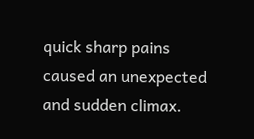quick sharp pains
caused an unexpected and sudden climax.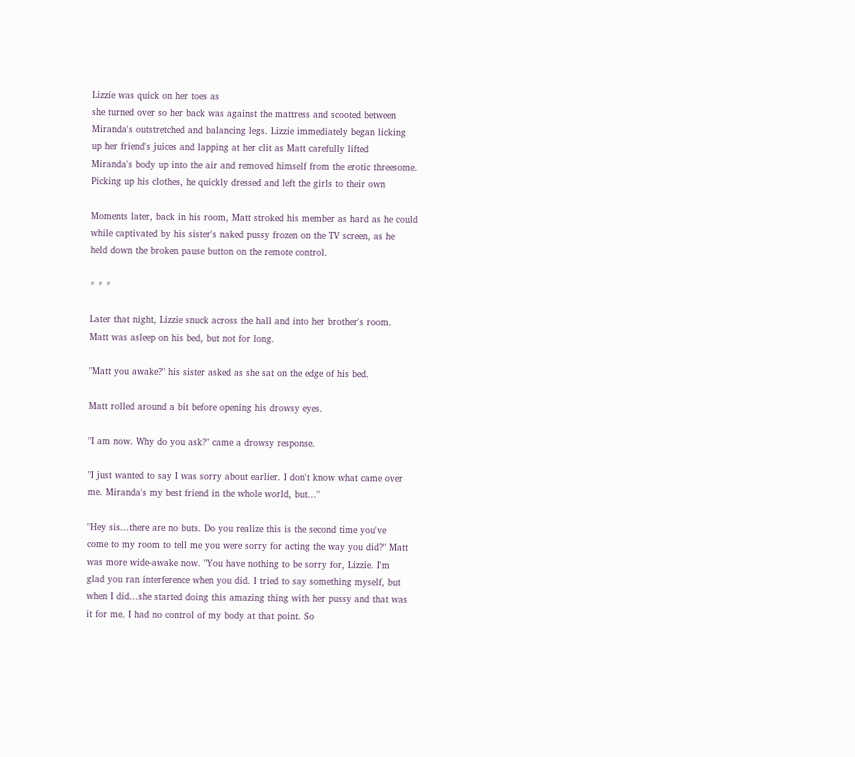Lizzie was quick on her toes as
she turned over so her back was against the mattress and scooted between
Miranda's outstretched and balancing legs. Lizzie immediately began licking
up her friend's juices and lapping at her clit as Matt carefully lifted
Miranda's body up into the air and removed himself from the erotic threesome.
Picking up his clothes, he quickly dressed and left the girls to their own

Moments later, back in his room, Matt stroked his member as hard as he could
while captivated by his sister's naked pussy frozen on the TV screen, as he
held down the broken pause button on the remote control.

* * *

Later that night, Lizzie snuck across the hall and into her brother's room.
Matt was asleep on his bed, but not for long.

"Matt you awake?" his sister asked as she sat on the edge of his bed.

Matt rolled around a bit before opening his drowsy eyes.

"I am now. Why do you ask?" came a drowsy response.

"I just wanted to say I was sorry about earlier. I don't know what came over
me. Miranda's my best friend in the whole world, but..."

"Hey sis...there are no buts. Do you realize this is the second time you've
come to my room to tell me you were sorry for acting the way you did?" Matt
was more wide-awake now. "You have nothing to be sorry for, Lizzie. I'm
glad you ran interference when you did. I tried to say something myself, but
when I did...she started doing this amazing thing with her pussy and that was
it for me. I had no control of my body at that point. So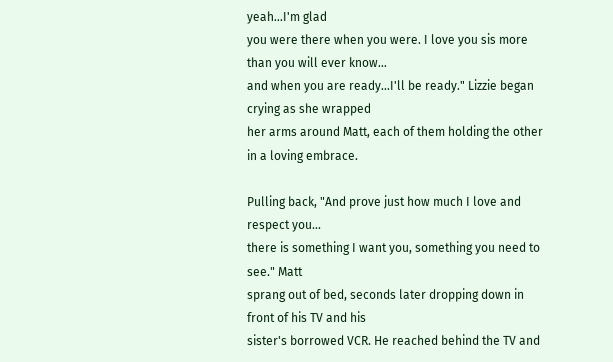yeah...I'm glad
you were there when you were. I love you sis more than you will ever know...
and when you are ready...I'll be ready." Lizzie began crying as she wrapped
her arms around Matt, each of them holding the other in a loving embrace.

Pulling back, "And prove just how much I love and respect you...
there is something I want you, something you need to see." Matt
sprang out of bed, seconds later dropping down in front of his TV and his
sister's borrowed VCR. He reached behind the TV and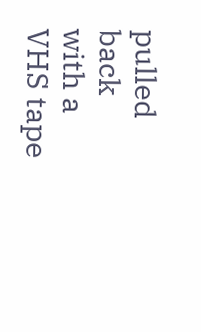pulled back with a
VHS tape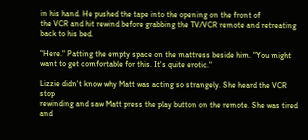in his hand. He pushed the tape into the opening on the front of
the VCR and hit rewind before grabbing the TV/VCR remote and retreating
back to his bed.

"Here." Patting the empty space on the mattress beside him. "You might
want to get comfortable for this. It's quite erotic."

Lizzie didn't know why Matt was acting so strangely. She heard the VCR stop
rewinding and saw Matt press the play button on the remote. She was tired
and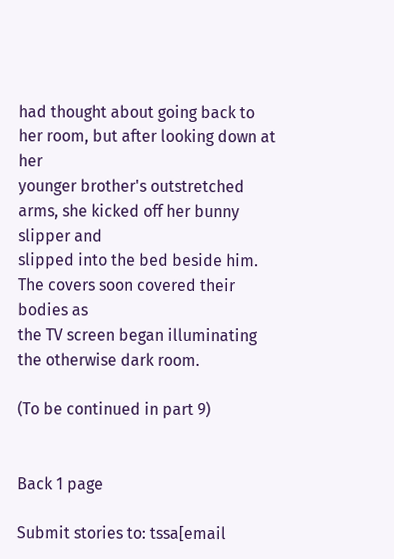had thought about going back to her room, but after looking down at her
younger brother's outstretched arms, she kicked off her bunny slipper and
slipped into the bed beside him. The covers soon covered their bodies as
the TV screen began illuminating the otherwise dark room.

(To be continued in part 9)


Back 1 page

Submit stories to: tssa[email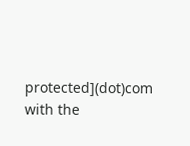protected](dot)com
with the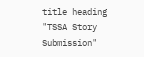title heading "TSSA Story Submission"